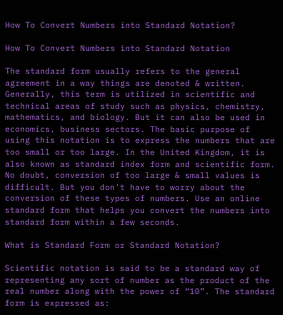How To Convert Numbers into Standard Notation?

How To Convert Numbers into Standard Notation

The standard form usually refers to the general agreement in a way things are denoted & written. Generally, this term is utilized in scientific and technical areas of study such as physics, chemistry, mathematics, and biology. But it can also be used in economics, business sectors. The basic purpose of using this notation is to express the numbers that are too small or too large. In the United Kingdom, it is also known as standard index form and scientific form. No doubt, conversion of too large & small values is difficult. But you don’t have to worry about the conversion of these types of numbers. Use an online standard form that helps you convert the numbers into standard form within a few seconds.

What is Standard Form or Standard Notation?

Scientific notation is said to be a standard way of representing any sort of number as the product of the real number along with the power of “10”. The standard form is expressed as: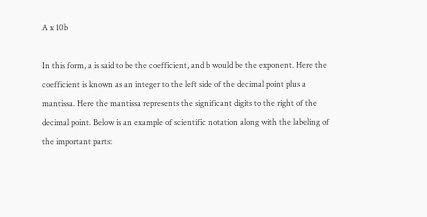A x 10b

In this form, a is said to be the coefficient, and b would be the exponent. Here the coefficient is known as an integer to the left side of the decimal point plus a mantissa. Here the mantissa represents the significant digits to the right of the decimal point. Below is an example of scientific notation along with the labeling of the important parts: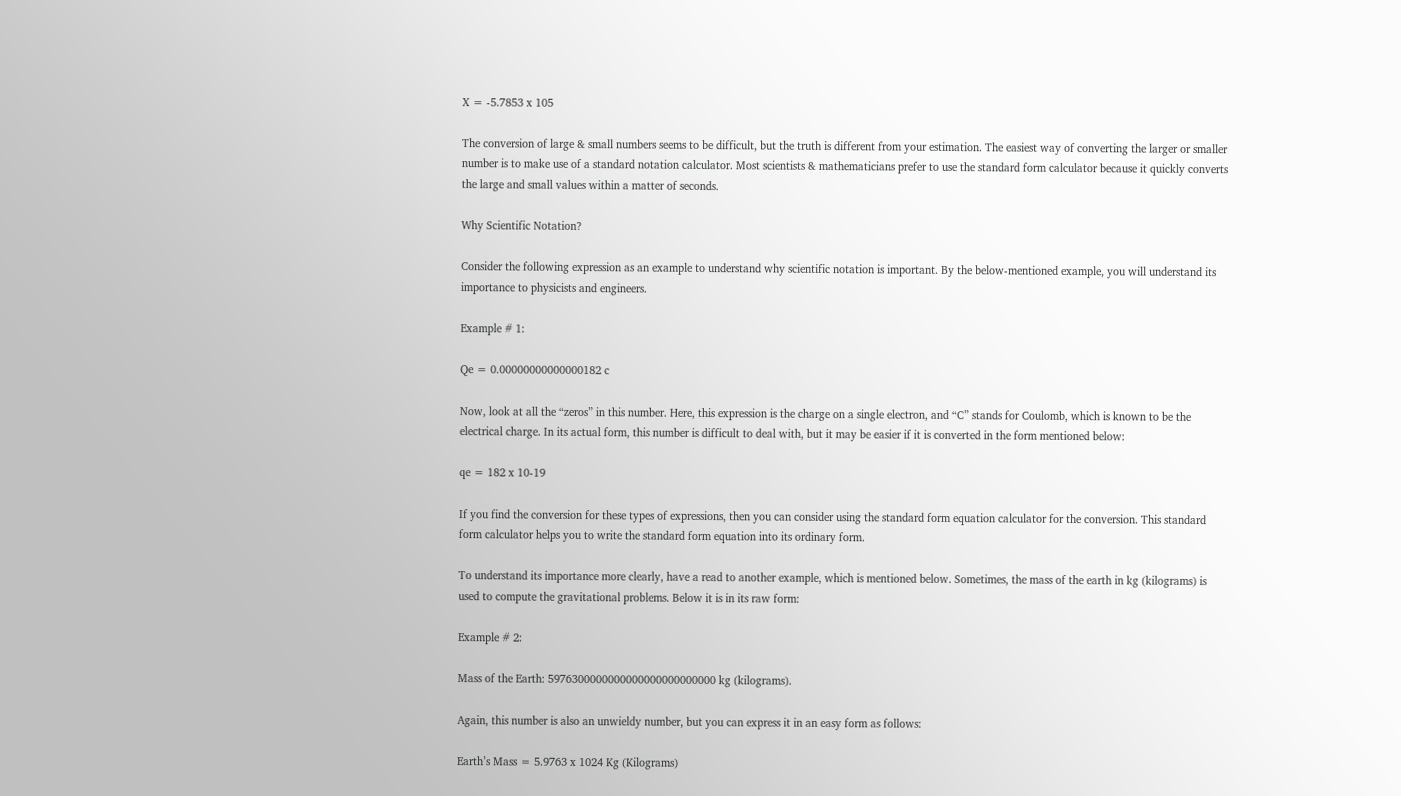X = -5.7853 x 105

The conversion of large & small numbers seems to be difficult, but the truth is different from your estimation. The easiest way of converting the larger or smaller number is to make use of a standard notation calculator. Most scientists & mathematicians prefer to use the standard form calculator because it quickly converts the large and small values within a matter of seconds.

Why Scientific Notation?

Consider the following expression as an example to understand why scientific notation is important. By the below-mentioned example, you will understand its importance to physicists and engineers.

Example # 1:

Qe = 0.00000000000000182 c

Now, look at all the “zeros” in this number. Here, this expression is the charge on a single electron, and “C” stands for Coulomb, which is known to be the electrical charge. In its actual form, this number is difficult to deal with, but it may be easier if it is converted in the form mentioned below:

qe = 182 x 10-19

If you find the conversion for these types of expressions, then you can consider using the standard form equation calculator for the conversion. This standard form calculator helps you to write the standard form equation into its ordinary form.

To understand its importance more clearly, have a read to another example, which is mentioned below. Sometimes, the mass of the earth in kg (kilograms) is used to compute the gravitational problems. Below it is in its raw form:

Example # 2:

Mass of the Earth: 5976300000000000000000000000 kg (kilograms).

Again, this number is also an unwieldy number, but you can express it in an easy form as follows:

Earth’s Mass = 5.9763 x 1024 Kg (Kilograms)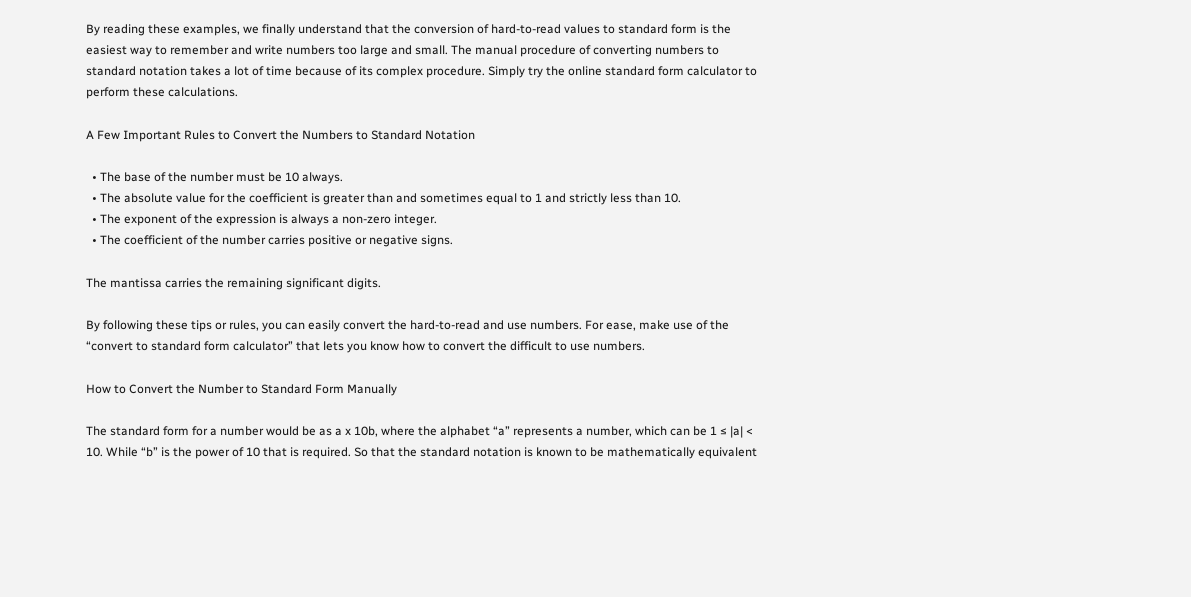By reading these examples, we finally understand that the conversion of hard-to-read values to standard form is the easiest way to remember and write numbers too large and small. The manual procedure of converting numbers to standard notation takes a lot of time because of its complex procedure. Simply try the online standard form calculator to perform these calculations.

A Few Important Rules to Convert the Numbers to Standard Notation

  • The base of the number must be 10 always.
  • The absolute value for the coefficient is greater than and sometimes equal to 1 and strictly less than 10.
  • The exponent of the expression is always a non-zero integer.
  • The coefficient of the number carries positive or negative signs.

The mantissa carries the remaining significant digits.

By following these tips or rules, you can easily convert the hard-to-read and use numbers. For ease, make use of the “convert to standard form calculator” that lets you know how to convert the difficult to use numbers.

How to Convert the Number to Standard Form Manually

The standard form for a number would be as a x 10b, where the alphabet “a” represents a number, which can be 1 ≤ |a| < 10. While “b” is the power of 10 that is required. So that the standard notation is known to be mathematically equivalent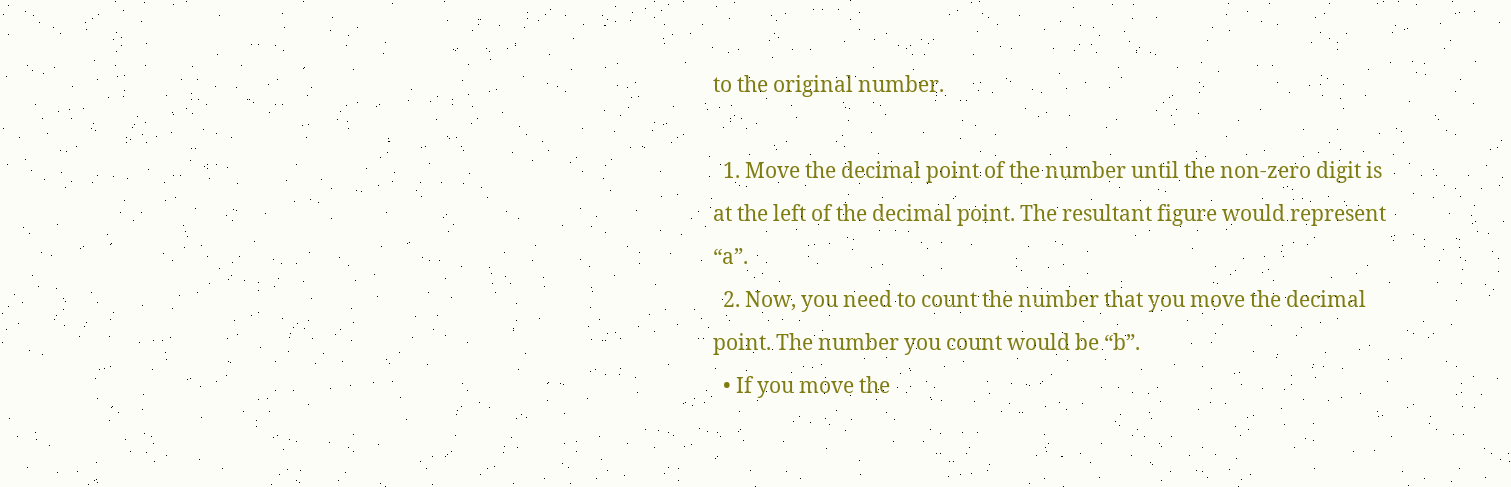to the original number.

  1. Move the decimal point of the number until the non-zero digit is at the left of the decimal point. The resultant figure would represent “a”.
  2. Now, you need to count the number that you move the decimal point. The number you count would be “b”.
  • If you move the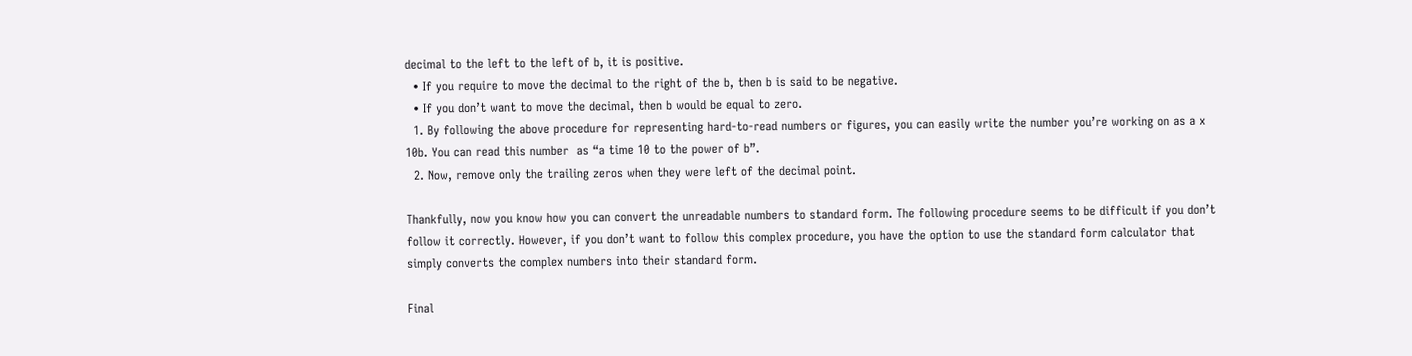decimal to the left to the left of b, it is positive.
  • If you require to move the decimal to the right of the b, then b is said to be negative.
  • If you don’t want to move the decimal, then b would be equal to zero.
  1. By following the above procedure for representing hard-to-read numbers or figures, you can easily write the number you’re working on as a x 10b. You can read this number  as “a time 10 to the power of b”.
  2. Now, remove only the trailing zeros when they were left of the decimal point.

Thankfully, now you know how you can convert the unreadable numbers to standard form. The following procedure seems to be difficult if you don’t follow it correctly. However, if you don’t want to follow this complex procedure, you have the option to use the standard form calculator that simply converts the complex numbers into their standard form.

Final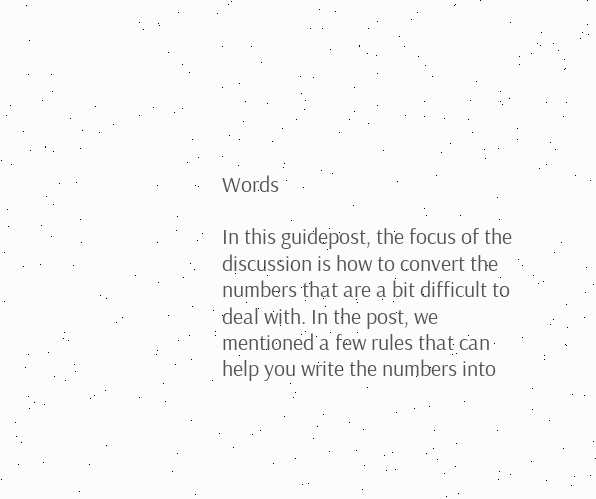Words

In this guidepost, the focus of the discussion is how to convert the numbers that are a bit difficult to deal with. In the post, we mentioned a few rules that can help you write the numbers into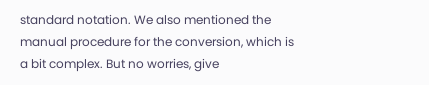standard notation. We also mentioned the manual procedure for the conversion, which is a bit complex. But no worries, give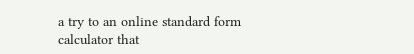a try to an online standard form calculator that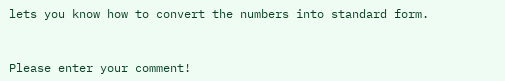lets you know how to convert the numbers into standard form.


Please enter your comment!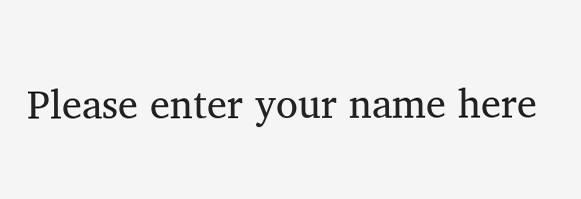Please enter your name here